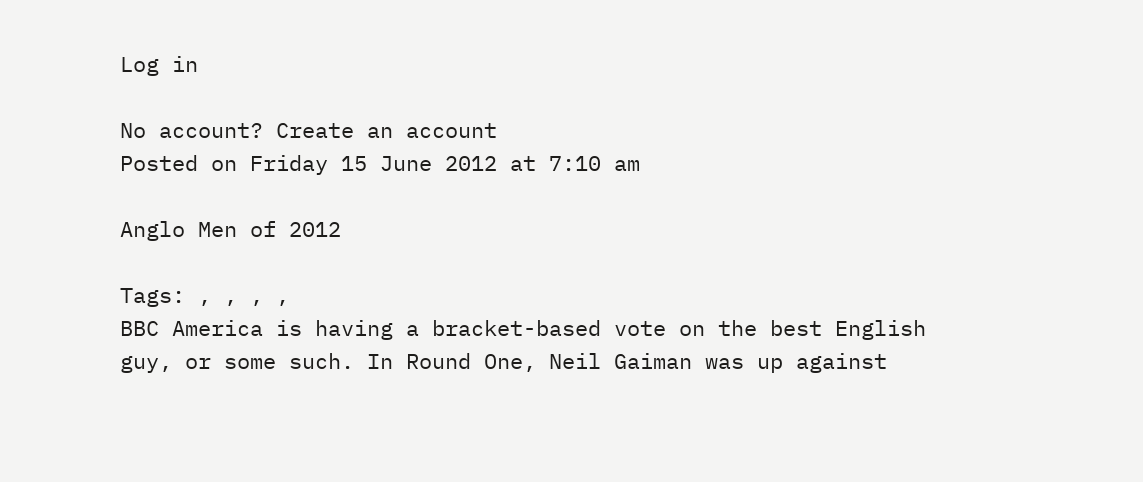Log in

No account? Create an account
Posted on Friday 15 June 2012 at 7:10 am

Anglo Men of 2012

Tags: , , , ,
BBC America is having a bracket-based vote on the best English guy, or some such. In Round One, Neil Gaiman was up against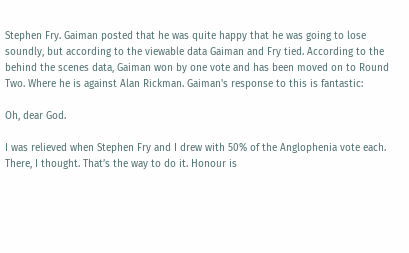Stephen Fry. Gaiman posted that he was quite happy that he was going to lose soundly, but according to the viewable data Gaiman and Fry tied. According to the behind the scenes data, Gaiman won by one vote and has been moved on to Round Two. Where he is against Alan Rickman. Gaiman's response to this is fantastic:

Oh, dear God.

I was relieved when Stephen Fry and I drew with 50% of the Anglophenia vote each. There, I thought. That’s the way to do it. Honour is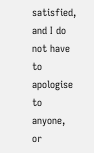satisfied, and I do not have to apologise to anyone, or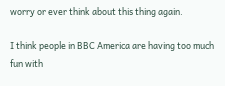worry or ever think about this thing again.

I think people in BBC America are having too much fun with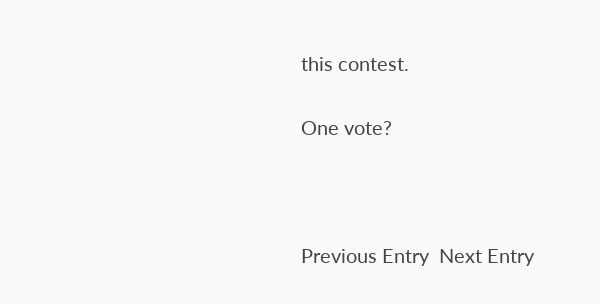this contest.

One vote?



Previous Entry  Next Entry